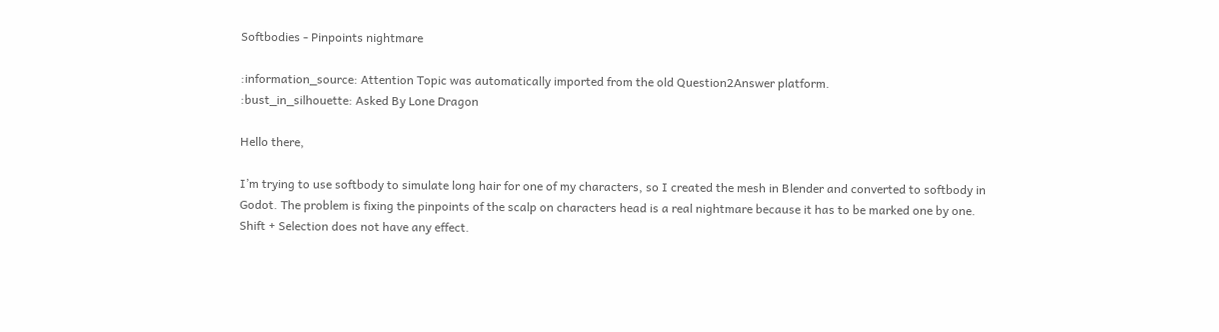Softbodies - Pinpoints nightmare

:information_source: Attention Topic was automatically imported from the old Question2Answer platform.
:bust_in_silhouette: Asked By Lone Dragon

Hello there,

I’m trying to use softbody to simulate long hair for one of my characters, so I created the mesh in Blender and converted to softbody in Godot. The problem is fixing the pinpoints of the scalp on characters head is a real nightmare because it has to be marked one by one. Shift + Selection does not have any effect.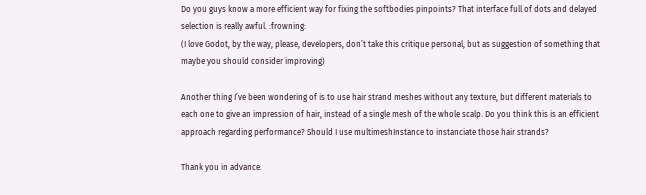Do you guys know a more efficient way for fixing the softbodies pinpoints? That interface full of dots and delayed selection is really awful. :frowning:
(I love Godot, by the way, please, developers, don’t take this critique personal, but as suggestion of something that maybe you should consider improving)

Another thing I’ve been wondering of is to use hair strand meshes without any texture, but different materials to each one to give an impression of hair, instead of a single mesh of the whole scalp. Do you think this is an efficient approach regarding performance? Should I use multimeshInstance to instanciate those hair strands?

Thank you in advance.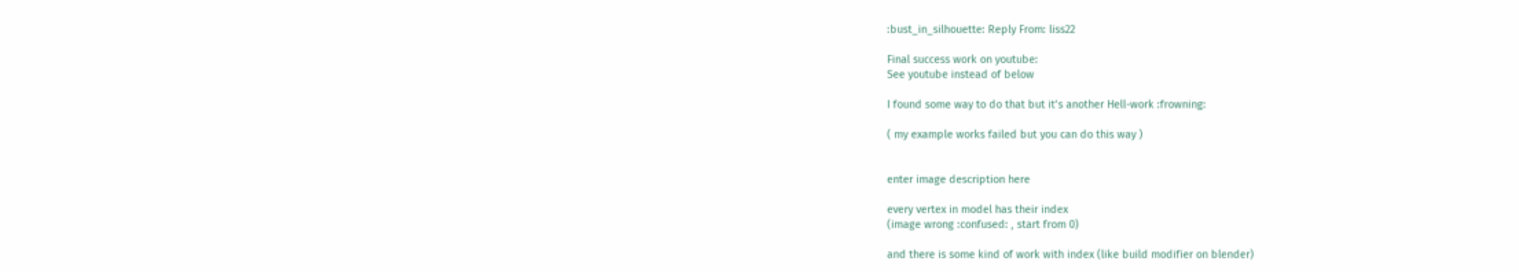:bust_in_silhouette: Reply From: liss22

Final success work on youtube:
See youtube instead of below

I found some way to do that but it’s another Hell-work :frowning:

( my example works failed but you can do this way )


enter image description here

every vertex in model has their index
(image wrong :confused: , start from 0)

and there is some kind of work with index (like build modifier on blender)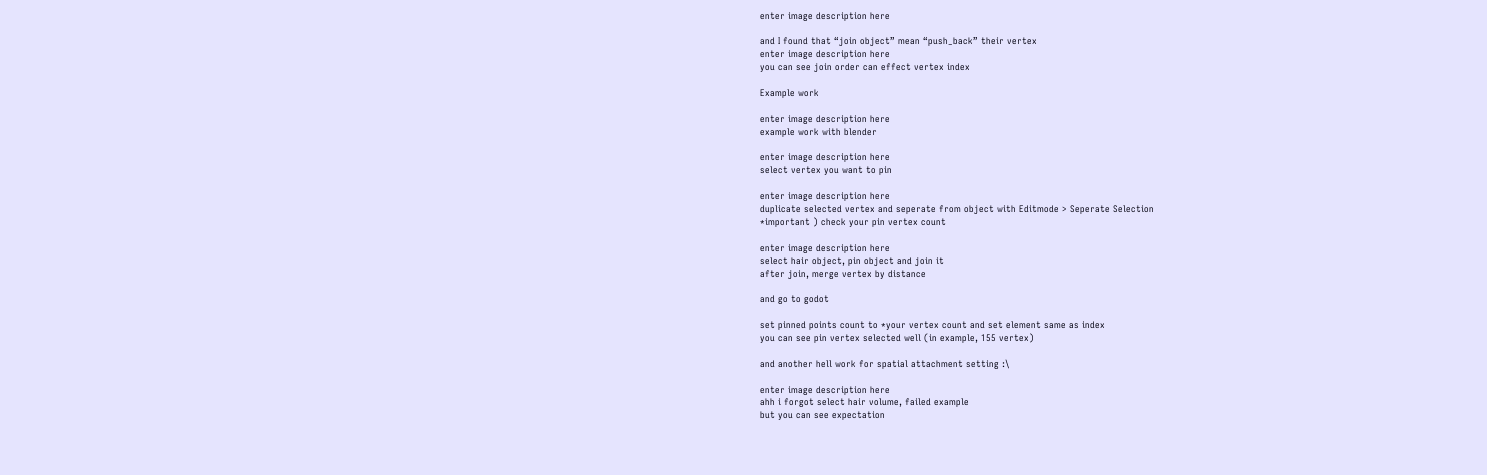enter image description here

and I found that “join object” mean “push_back” their vertex
enter image description here
you can see join order can effect vertex index

Example work

enter image description here
example work with blender

enter image description here
select vertex you want to pin

enter image description here
duplicate selected vertex and seperate from object with Editmode > Seperate Selection
*important ) check your pin vertex count

enter image description here
select hair object, pin object and join it
after join, merge vertex by distance

and go to godot

set pinned points count to *your vertex count and set element same as index
you can see pin vertex selected well (in example, 155 vertex)

and another hell work for spatial attachment setting :\

enter image description here
ahh i forgot select hair volume, failed example
but you can see expectation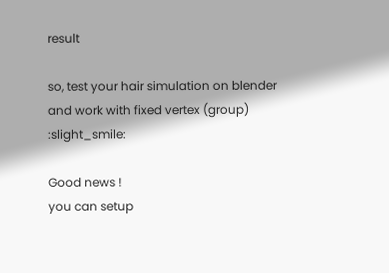result

so, test your hair simulation on blender
and work with fixed vertex (group) :slight_smile:

Good news !
you can setup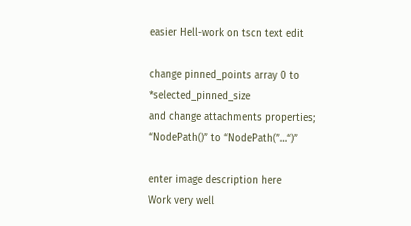easier Hell-work on tscn text edit

change pinned_points array 0 to *selected_pinned_size
and change attachments properties; “NodePath()” to “NodePath(”…“)”

enter image description here
Work very well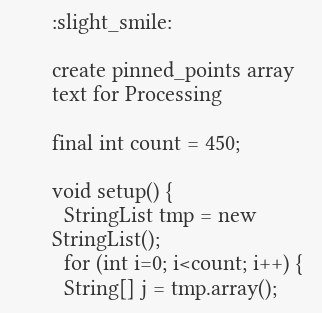:slight_smile:

create pinned_points array text for Processing

final int count = 450;

void setup() {
  StringList tmp = new StringList();
  for (int i=0; i<count; i++) {
  String[] j = tmp.array();